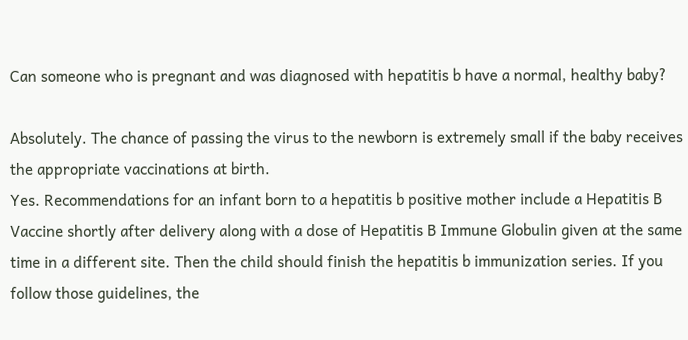Can someone who is pregnant and was diagnosed with hepatitis b have a normal, healthy baby?

Absolutely. The chance of passing the virus to the newborn is extremely small if the baby receives the appropriate vaccinations at birth.
Yes. Recommendations for an infant born to a hepatitis b positive mother include a Hepatitis B Vaccine shortly after delivery along with a dose of Hepatitis B Immune Globulin given at the same time in a different site. Then the child should finish the hepatitis b immunization series. If you follow those guidelines, the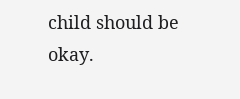child should be okay.